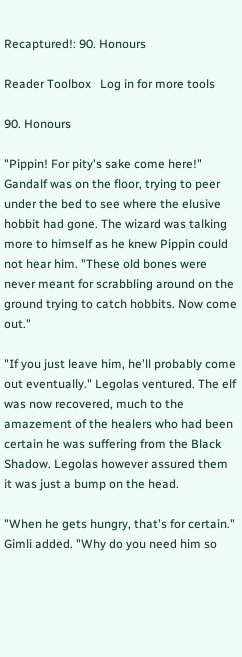Recaptured!: 90. Honours

Reader Toolbox   Log in for more tools

90. Honours

"Pippin! For pity's sake come here!" Gandalf was on the floor, trying to peer under the bed to see where the elusive hobbit had gone. The wizard was talking more to himself as he knew Pippin could not hear him. "These old bones were never meant for scrabbling around on the ground trying to catch hobbits. Now come out."

"If you just leave him, he'll probably come out eventually." Legolas ventured. The elf was now recovered, much to the amazement of the healers who had been certain he was suffering from the Black Shadow. Legolas however assured them it was just a bump on the head.

"When he gets hungry, that's for certain." Gimli added. "Why do you need him so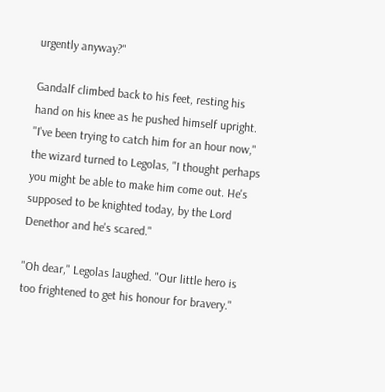urgently anyway?"

Gandalf climbed back to his feet, resting his hand on his knee as he pushed himself upright. "I've been trying to catch him for an hour now," the wizard turned to Legolas, "I thought perhaps you might be able to make him come out. He's supposed to be knighted today, by the Lord Denethor and he's scared."

"Oh dear," Legolas laughed. "Our little hero is too frightened to get his honour for bravery."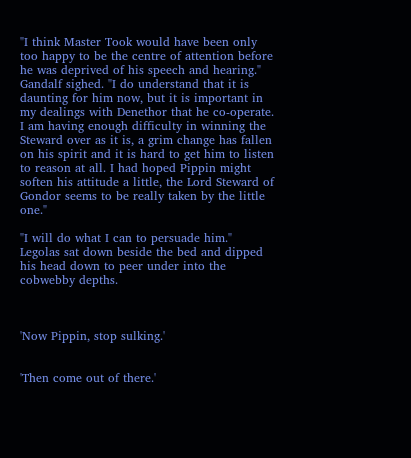"I think Master Took would have been only too happy to be the centre of attention before he was deprived of his speech and hearing." Gandalf sighed. "I do understand that it is daunting for him now, but it is important in my dealings with Denethor that he co-operate. I am having enough difficulty in winning the Steward over as it is, a grim change has fallen on his spirit and it is hard to get him to listen to reason at all. I had hoped Pippin might soften his attitude a little, the Lord Steward of Gondor seems to be really taken by the little one."

"I will do what I can to persuade him." Legolas sat down beside the bed and dipped his head down to peer under into the cobwebby depths.



'Now Pippin, stop sulking.'


'Then come out of there.'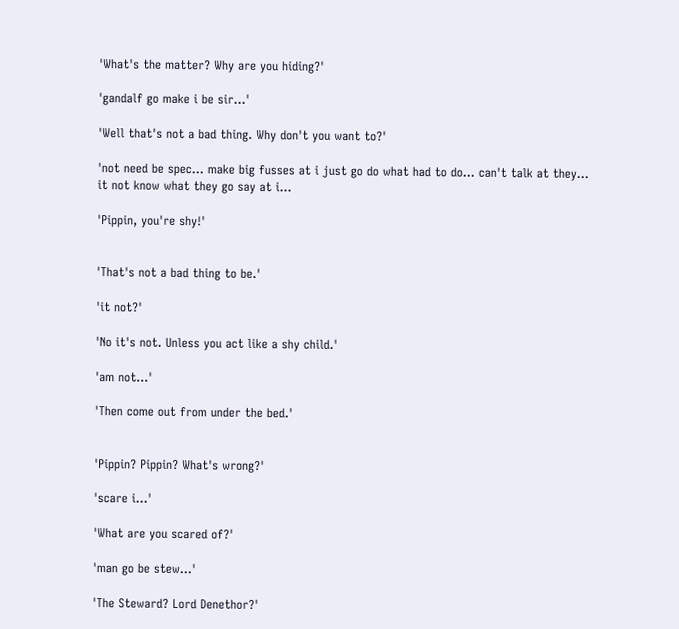'What's the matter? Why are you hiding?'

'gandalf go make i be sir…'

'Well that's not a bad thing. Why don't you want to?'

'not need be spec… make big fusses at i just go do what had to do… can't talk at they… it not know what they go say at i…

'Pippin, you're shy!'


'That's not a bad thing to be.'

'it not?'

'No it's not. Unless you act like a shy child.'

'am not…'

'Then come out from under the bed.'


'Pippin? Pippin? What's wrong?'

'scare i…'

'What are you scared of?'

'man go be stew…'

'The Steward? Lord Denethor?'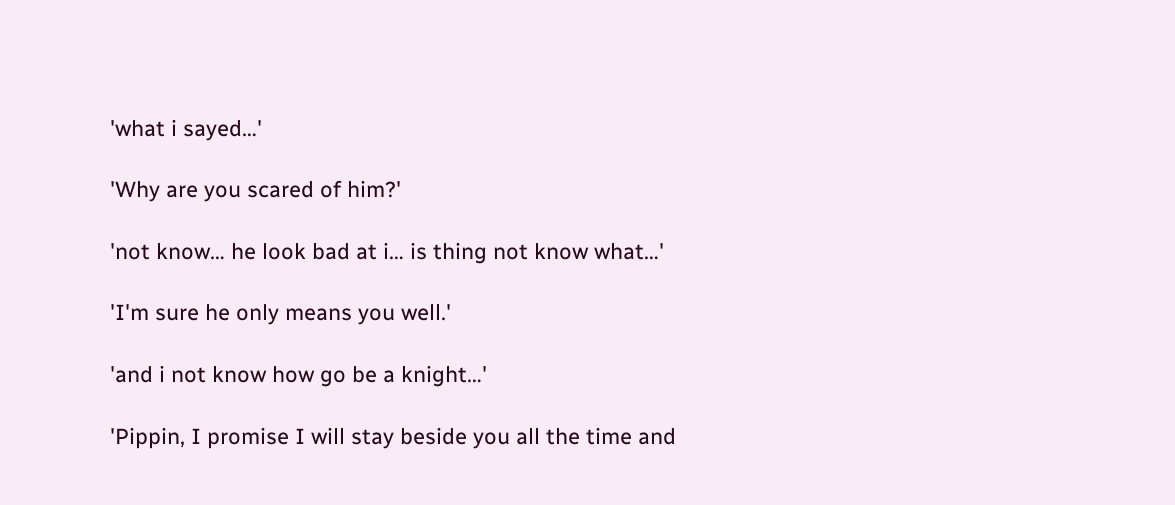'what i sayed…'

'Why are you scared of him?'

'not know… he look bad at i… is thing not know what…'

'I'm sure he only means you well.'

'and i not know how go be a knight…'

'Pippin, I promise I will stay beside you all the time and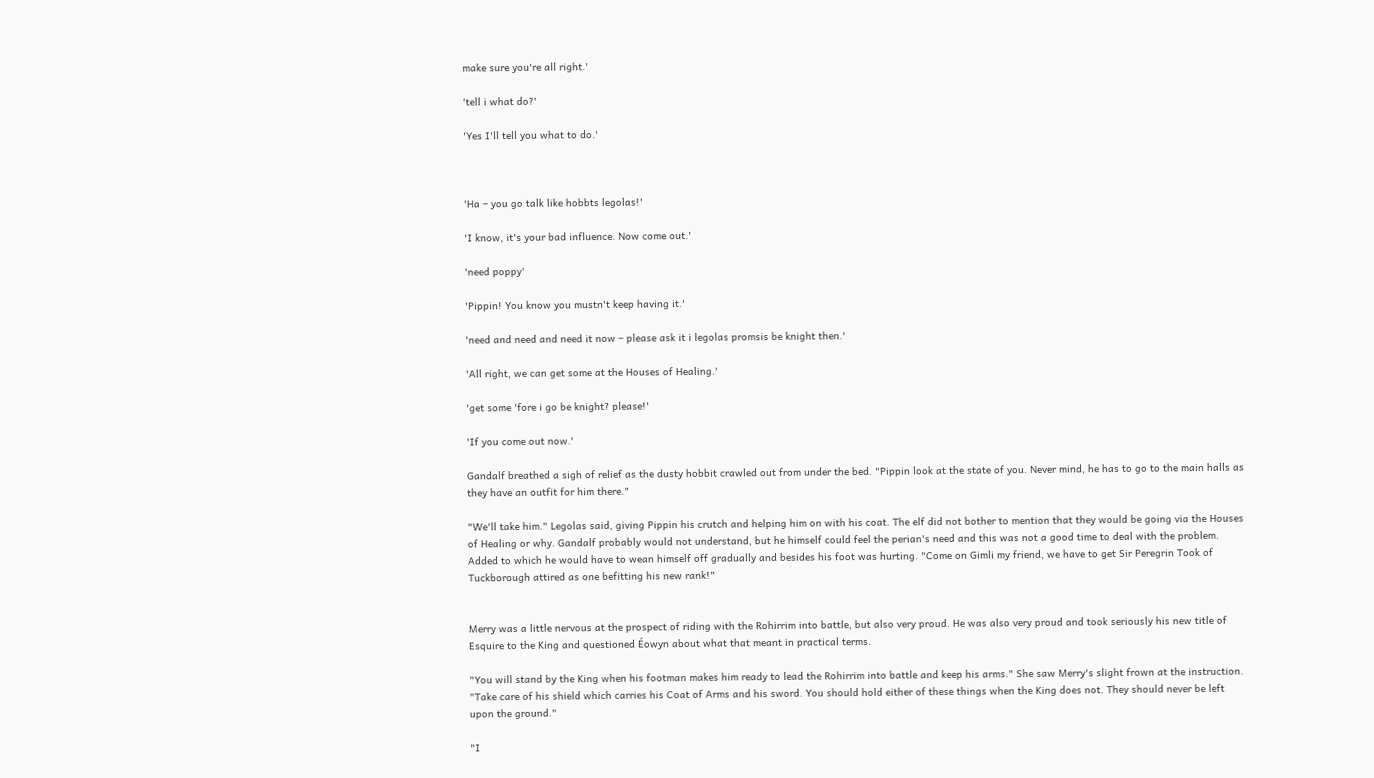make sure you're all right.'

'tell i what do?'

'Yes I'll tell you what to do.'



'Ha – you go talk like hobbts legolas!'

'I know, it's your bad influence. Now come out.'

'need poppy'

'Pippin! You know you mustn't keep having it.'

'need and need and need it now – please ask it i legolas promsis be knight then.'

'All right, we can get some at the Houses of Healing.'

'get some 'fore i go be knight? please!'

'If you come out now.'

Gandalf breathed a sigh of relief as the dusty hobbit crawled out from under the bed. "Pippin look at the state of you. Never mind, he has to go to the main halls as they have an outfit for him there."

"We'll take him." Legolas said, giving Pippin his crutch and helping him on with his coat. The elf did not bother to mention that they would be going via the Houses of Healing or why. Gandalf probably would not understand, but he himself could feel the perian's need and this was not a good time to deal with the problem. Added to which he would have to wean himself off gradually and besides his foot was hurting. "Come on Gimli my friend, we have to get Sir Peregrin Took of Tuckborough attired as one befitting his new rank!"


Merry was a little nervous at the prospect of riding with the Rohirrim into battle, but also very proud. He was also very proud and took seriously his new title of Esquire to the King and questioned Éowyn about what that meant in practical terms.

"You will stand by the King when his footman makes him ready to lead the Rohirrim into battle and keep his arms." She saw Merry's slight frown at the instruction. "Take care of his shield which carries his Coat of Arms and his sword. You should hold either of these things when the King does not. They should never be left upon the ground."

"I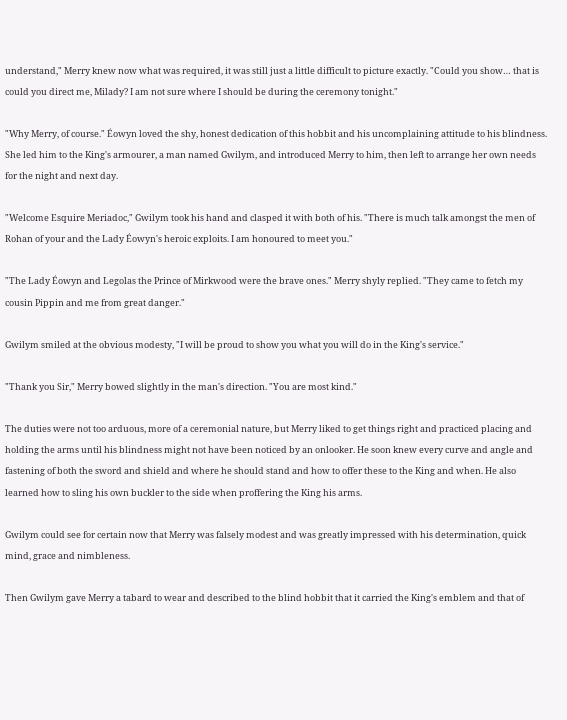understand," Merry knew now what was required, it was still just a little difficult to picture exactly. "Could you show… that is could you direct me, Milady? I am not sure where I should be during the ceremony tonight."

"Why Merry, of course." Éowyn loved the shy, honest dedication of this hobbit and his uncomplaining attitude to his blindness. She led him to the King's armourer, a man named Gwilym, and introduced Merry to him, then left to arrange her own needs for the night and next day.

"Welcome Esquire Meriadoc," Gwilym took his hand and clasped it with both of his. "There is much talk amongst the men of Rohan of your and the Lady Éowyn's heroic exploits. I am honoured to meet you."

"The Lady Éowyn and Legolas the Prince of Mirkwood were the brave ones." Merry shyly replied. "They came to fetch my cousin Pippin and me from great danger."

Gwilym smiled at the obvious modesty, "I will be proud to show you what you will do in the King's service."

"Thank you Sir," Merry bowed slightly in the man's direction. "You are most kind."

The duties were not too arduous, more of a ceremonial nature, but Merry liked to get things right and practiced placing and holding the arms until his blindness might not have been noticed by an onlooker. He soon knew every curve and angle and fastening of both the sword and shield and where he should stand and how to offer these to the King and when. He also learned how to sling his own buckler to the side when proffering the King his arms.

Gwilym could see for certain now that Merry was falsely modest and was greatly impressed with his determination, quick mind, grace and nimbleness.

Then Gwilym gave Merry a tabard to wear and described to the blind hobbit that it carried the King's emblem and that of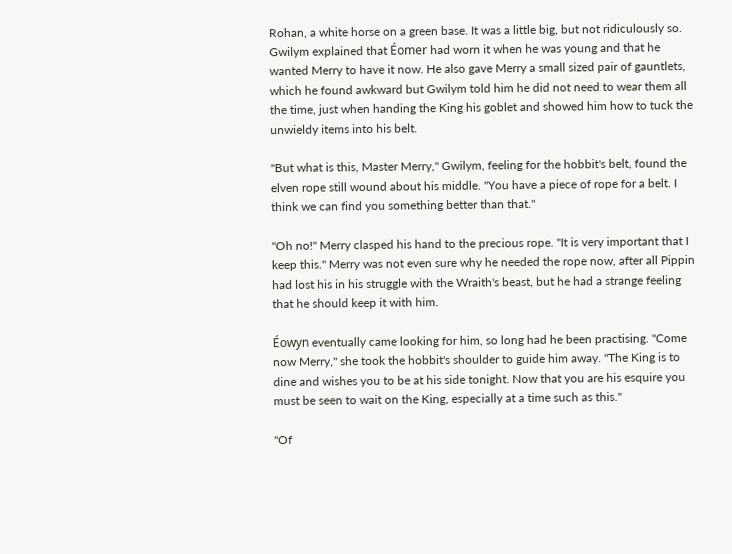Rohan, a white horse on a green base. It was a little big, but not ridiculously so. Gwilym explained that Éomer had worn it when he was young and that he wanted Merry to have it now. He also gave Merry a small sized pair of gauntlets, which he found awkward but Gwilym told him he did not need to wear them all the time, just when handing the King his goblet and showed him how to tuck the unwieldy items into his belt.

"But what is this, Master Merry," Gwilym, feeling for the hobbit's belt, found the elven rope still wound about his middle. "You have a piece of rope for a belt. I think we can find you something better than that."

"Oh no!" Merry clasped his hand to the precious rope. "It is very important that I keep this." Merry was not even sure why he needed the rope now, after all Pippin had lost his in his struggle with the Wraith's beast, but he had a strange feeling that he should keep it with him.

Éowyn eventually came looking for him, so long had he been practising. "Come now Merry," she took the hobbit's shoulder to guide him away. "The King is to dine and wishes you to be at his side tonight. Now that you are his esquire you must be seen to wait on the King, especially at a time such as this."

"Of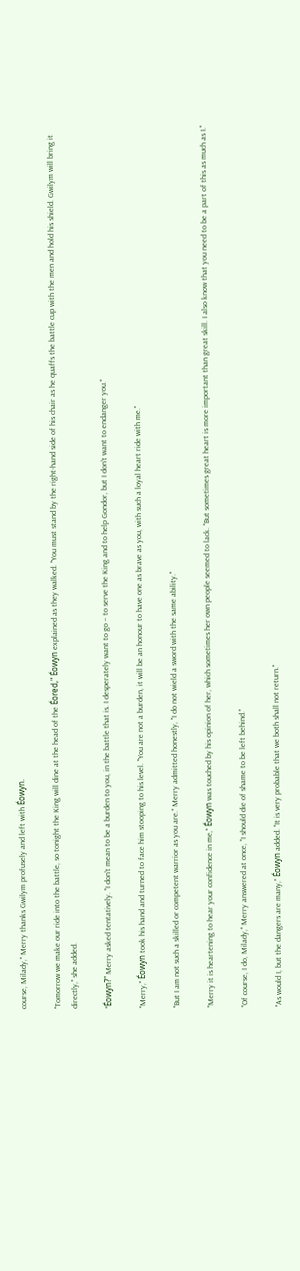course, Milady," Merry thanks Gwilym profusely and left with Éowyn.

"Tomorrow we make our ride into the battle, so tonight the King will dine at the head of the Éored," Éowyn explained as they walked. "You must stand by the right-hand side of his chair as he quaffs the battle cup with the men and hold his shield. Gwilym will bring it directly," she added.

"Éowyn?" Merry asked tentatively. "I don't mean to be a burden to you, in the battle that is. I desperately want to go – to serve the King and to help Gondor, but I don't want to endanger you."

"Merry," Éowyn took his hand and turned to face him stooping to his level. "You are not a burden, it will be an honour to have one as brave as you, with such a loyal heart ride with me."

"But I am not such a skilled or competent warrior as you are." Merry admitted honestly, "I do not wield a sword with the same ability."

"Merry it is heartening to hear your confidence in me," Éowyn was touched by his opinion of her, which sometimes her own people seemed to lack. "But sometimes great heart is more important than great skill. I also know that you need to be a part of this as much as I."

"Of course, I do, Milady," Merry answered at once, "I should die of shame to be left behind."

"As would I, but the dangers are many," Éowyn added. "It is very probable that we both shall not return."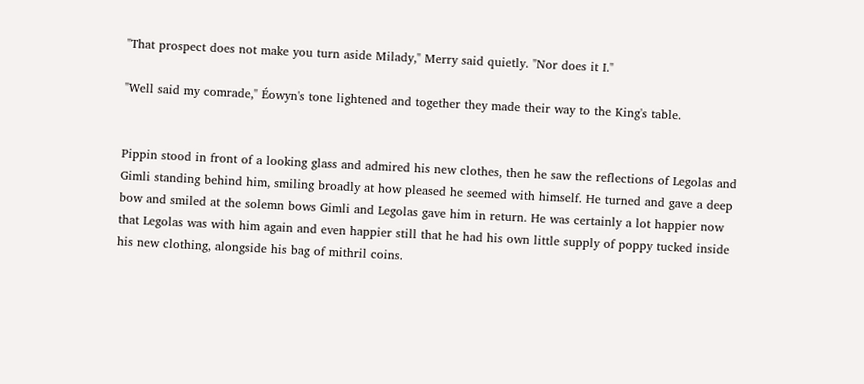"That prospect does not make you turn aside Milady," Merry said quietly. "Nor does it I."

"Well said my comrade," Éowyn's tone lightened and together they made their way to the King's table.


Pippin stood in front of a looking glass and admired his new clothes, then he saw the reflections of Legolas and Gimli standing behind him, smiling broadly at how pleased he seemed with himself. He turned and gave a deep bow and smiled at the solemn bows Gimli and Legolas gave him in return. He was certainly a lot happier now that Legolas was with him again and even happier still that he had his own little supply of poppy tucked inside his new clothing, alongside his bag of mithril coins.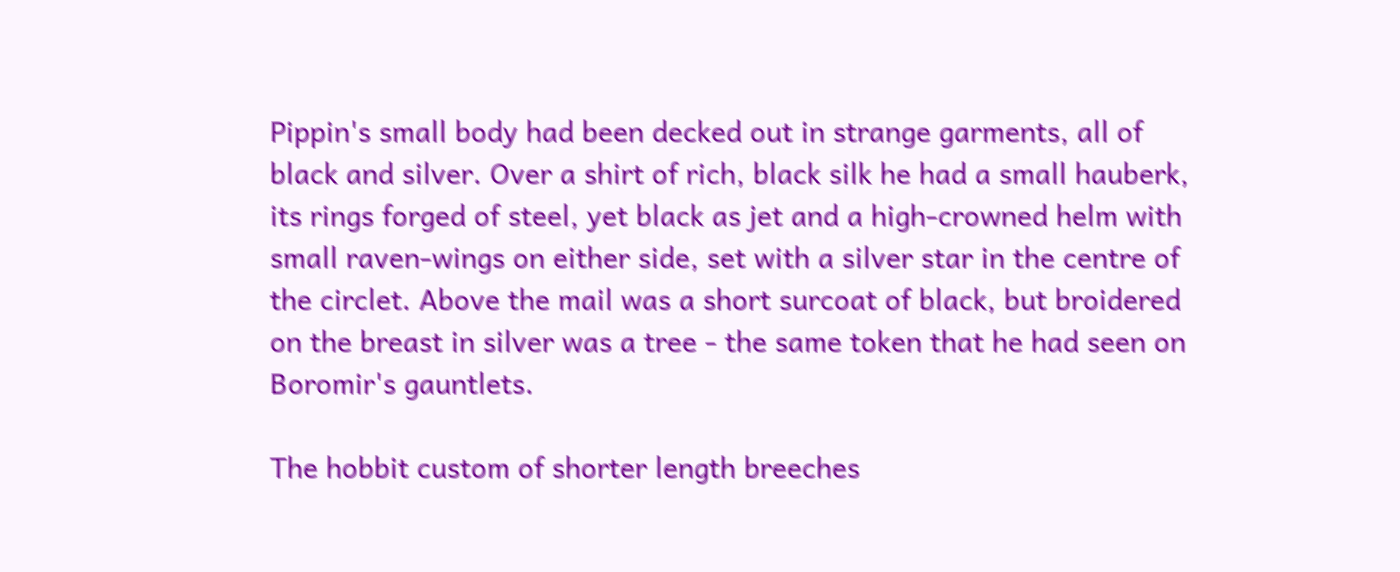Pippin's small body had been decked out in strange garments, all of black and silver. Over a shirt of rich, black silk he had a small hauberk, its rings forged of steel, yet black as jet and a high-crowned helm with small raven-wings on either side, set with a silver star in the centre of the circlet. Above the mail was a short surcoat of black, but broidered on the breast in silver was a tree - the same token that he had seen on Boromir's gauntlets.

The hobbit custom of shorter length breeches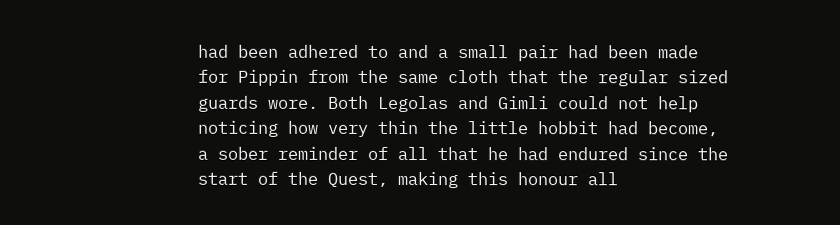had been adhered to and a small pair had been made for Pippin from the same cloth that the regular sized guards wore. Both Legolas and Gimli could not help noticing how very thin the little hobbit had become, a sober reminder of all that he had endured since the start of the Quest, making this honour all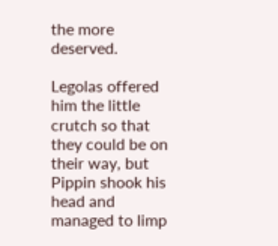the more deserved.

Legolas offered him the little crutch so that they could be on their way, but Pippin shook his head and managed to limp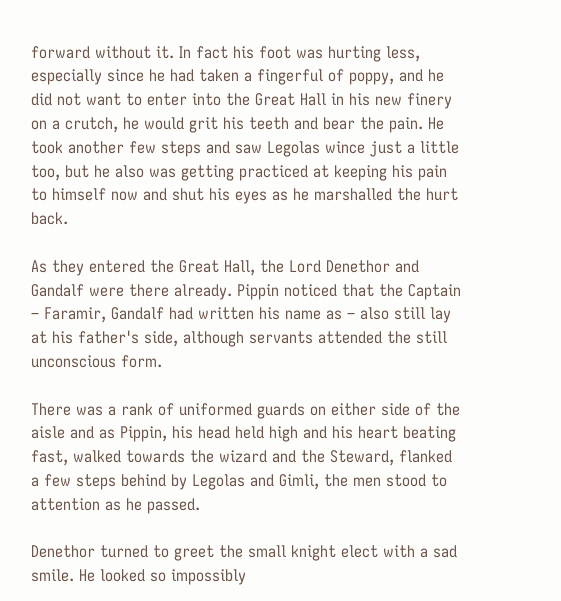forward without it. In fact his foot was hurting less, especially since he had taken a fingerful of poppy, and he did not want to enter into the Great Hall in his new finery on a crutch, he would grit his teeth and bear the pain. He took another few steps and saw Legolas wince just a little too, but he also was getting practiced at keeping his pain to himself now and shut his eyes as he marshalled the hurt back.

As they entered the Great Hall, the Lord Denethor and Gandalf were there already. Pippin noticed that the Captain – Faramir, Gandalf had written his name as – also still lay at his father's side, although servants attended the still unconscious form.

There was a rank of uniformed guards on either side of the aisle and as Pippin, his head held high and his heart beating fast, walked towards the wizard and the Steward, flanked a few steps behind by Legolas and Gimli, the men stood to attention as he passed.

Denethor turned to greet the small knight elect with a sad smile. He looked so impossibly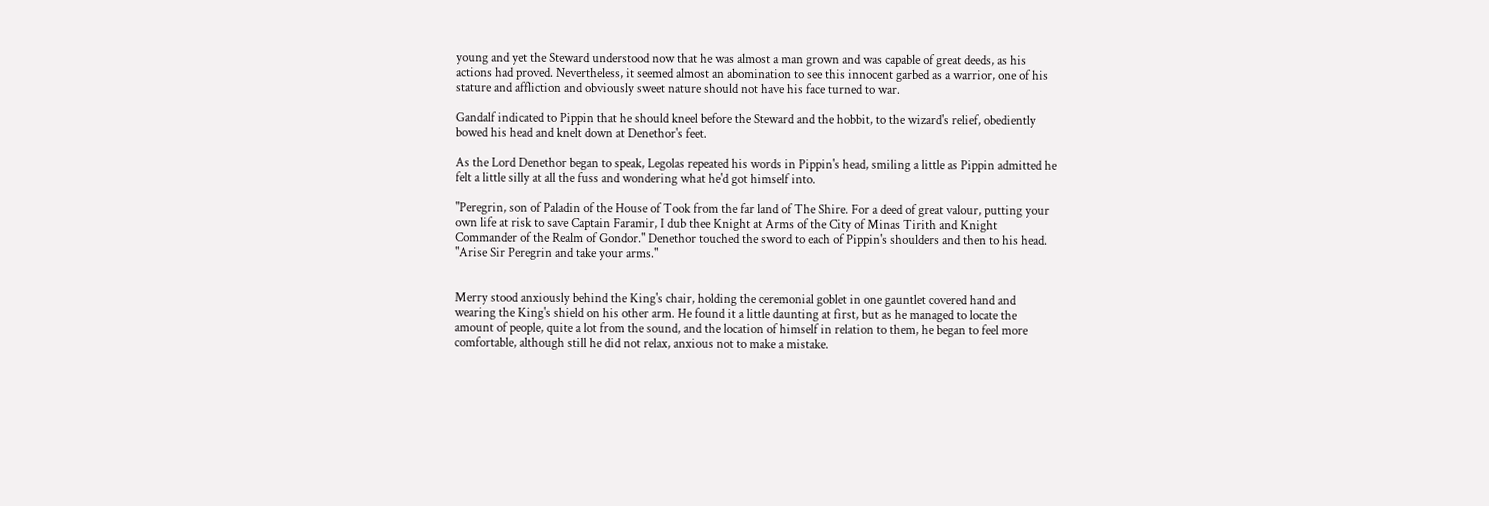young and yet the Steward understood now that he was almost a man grown and was capable of great deeds, as his actions had proved. Nevertheless, it seemed almost an abomination to see this innocent garbed as a warrior, one of his stature and affliction and obviously sweet nature should not have his face turned to war.

Gandalf indicated to Pippin that he should kneel before the Steward and the hobbit, to the wizard's relief, obediently bowed his head and knelt down at Denethor's feet.

As the Lord Denethor began to speak, Legolas repeated his words in Pippin's head, smiling a little as Pippin admitted he felt a little silly at all the fuss and wondering what he'd got himself into.

"Peregrin, son of Paladin of the House of Took from the far land of The Shire. For a deed of great valour, putting your own life at risk to save Captain Faramir, I dub thee Knight at Arms of the City of Minas Tirith and Knight Commander of the Realm of Gondor." Denethor touched the sword to each of Pippin's shoulders and then to his head. "Arise Sir Peregrin and take your arms."


Merry stood anxiously behind the King's chair, holding the ceremonial goblet in one gauntlet covered hand and wearing the King's shield on his other arm. He found it a little daunting at first, but as he managed to locate the amount of people, quite a lot from the sound, and the location of himself in relation to them, he began to feel more comfortable, although still he did not relax, anxious not to make a mistake.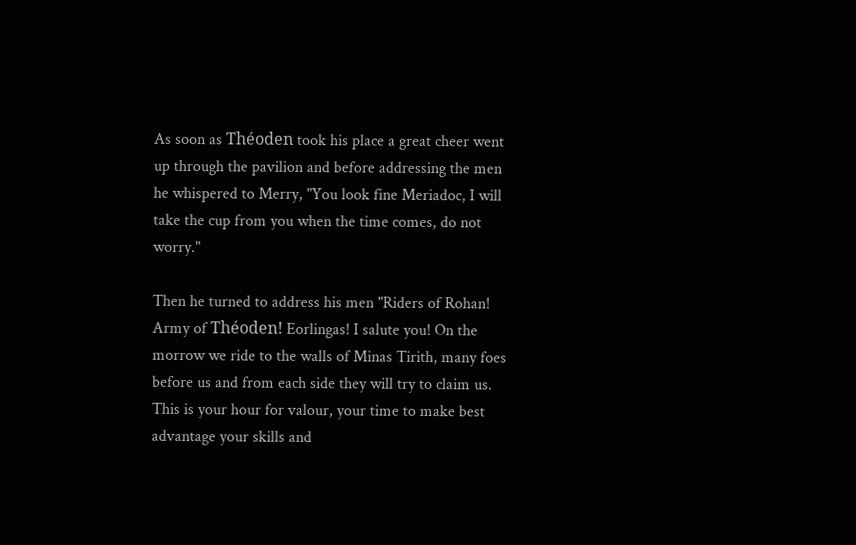As soon as Théoden took his place a great cheer went up through the pavilion and before addressing the men he whispered to Merry, "You look fine Meriadoc, I will take the cup from you when the time comes, do not worry."

Then he turned to address his men "Riders of Rohan! Army of Théoden! Eorlingas! I salute you! On the morrow we ride to the walls of Minas Tirith, many foes before us and from each side they will try to claim us. This is your hour for valour, your time to make best advantage your skills and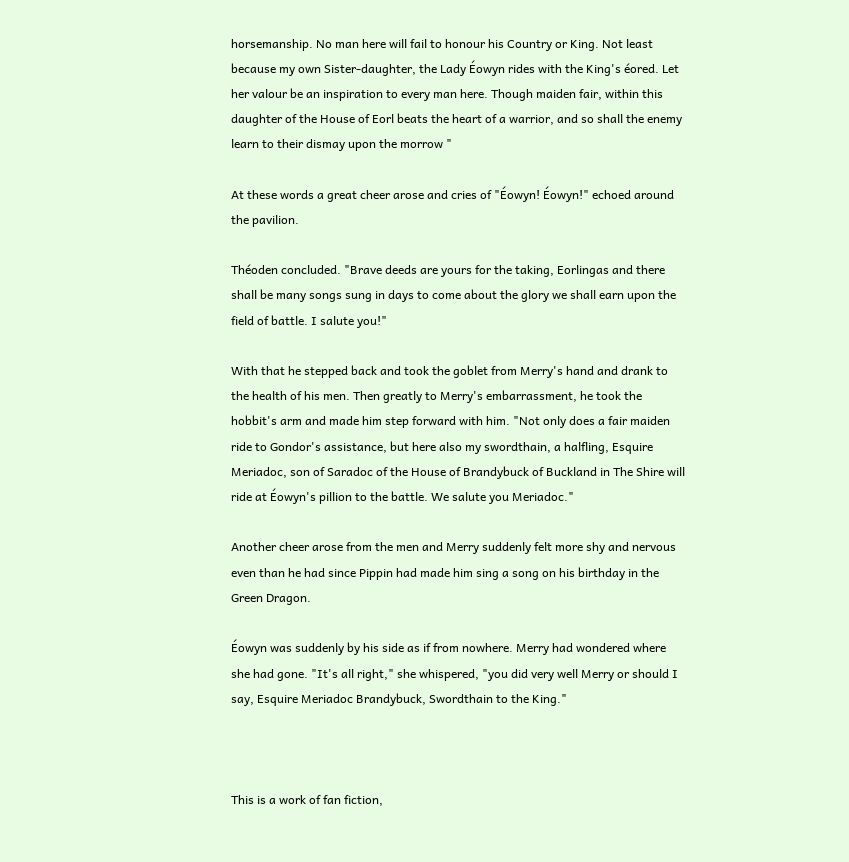horsemanship. No man here will fail to honour his Country or King. Not least because my own Sister-daughter, the Lady Éowyn rides with the King's éored. Let her valour be an inspiration to every man here. Though maiden fair, within this daughter of the House of Eorl beats the heart of a warrior, and so shall the enemy learn to their dismay upon the morrow "

At these words a great cheer arose and cries of "Éowyn! Éowyn!" echoed around the pavilion.

Théoden concluded. "Brave deeds are yours for the taking, Eorlingas and there shall be many songs sung in days to come about the glory we shall earn upon the field of battle. I salute you!"

With that he stepped back and took the goblet from Merry's hand and drank to the health of his men. Then greatly to Merry's embarrassment, he took the hobbit's arm and made him step forward with him. "Not only does a fair maiden ride to Gondor's assistance, but here also my swordthain, a halfling, Esquire Meriadoc, son of Saradoc of the House of Brandybuck of Buckland in The Shire will ride at Éowyn's pillion to the battle. We salute you Meriadoc."

Another cheer arose from the men and Merry suddenly felt more shy and nervous even than he had since Pippin had made him sing a song on his birthday in the Green Dragon.

Éowyn was suddenly by his side as if from nowhere. Merry had wondered where she had gone. "It's all right," she whispered, "you did very well Merry or should I say, Esquire Meriadoc Brandybuck, Swordthain to the King."



This is a work of fan fiction,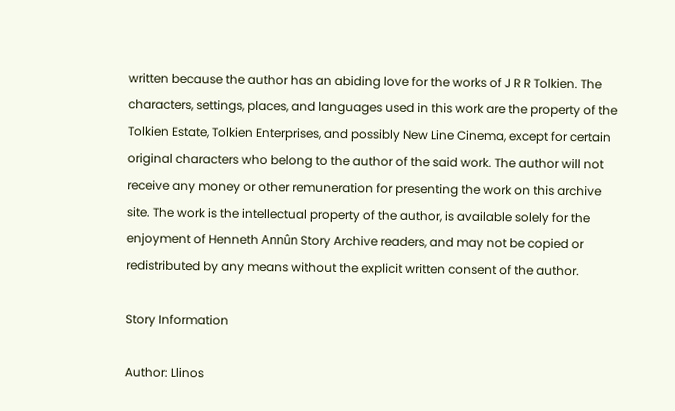written because the author has an abiding love for the works of J R R Tolkien. The characters, settings, places, and languages used in this work are the property of the Tolkien Estate, Tolkien Enterprises, and possibly New Line Cinema, except for certain original characters who belong to the author of the said work. The author will not receive any money or other remuneration for presenting the work on this archive site. The work is the intellectual property of the author, is available solely for the enjoyment of Henneth Annûn Story Archive readers, and may not be copied or redistributed by any means without the explicit written consent of the author.

Story Information

Author: Llinos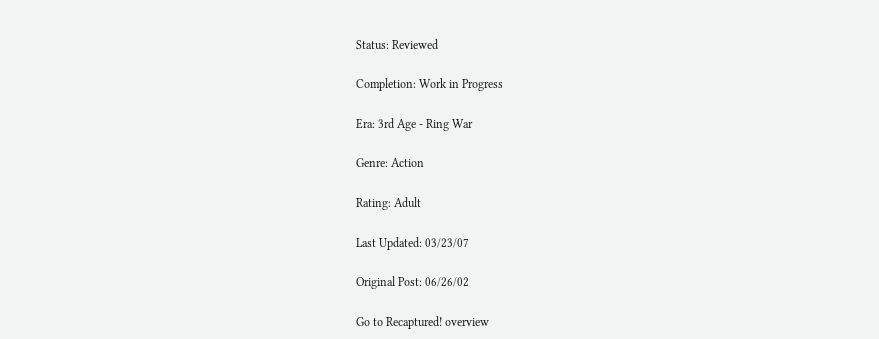Status: Reviewed

Completion: Work in Progress

Era: 3rd Age - Ring War

Genre: Action

Rating: Adult

Last Updated: 03/23/07

Original Post: 06/26/02

Go to Recaptured! overview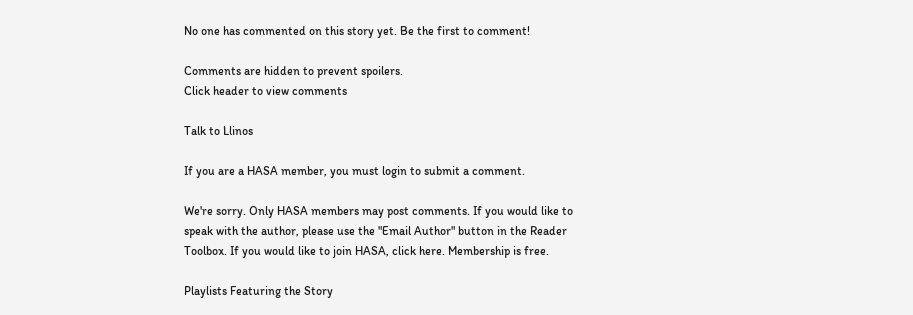No one has commented on this story yet. Be the first to comment!

Comments are hidden to prevent spoilers.
Click header to view comments

Talk to Llinos

If you are a HASA member, you must login to submit a comment.

We're sorry. Only HASA members may post comments. If you would like to speak with the author, please use the "Email Author" button in the Reader Toolbox. If you would like to join HASA, click here. Membership is free.

Playlists Featuring the Story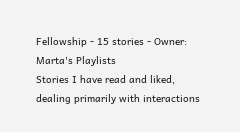Fellowship - 15 stories - Owner: Marta's Playlists
Stories I have read and liked, dealing primarily with interactions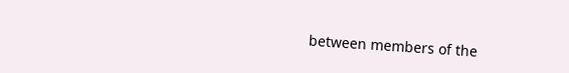between members of the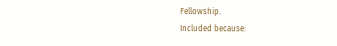Fellowship.
Included because: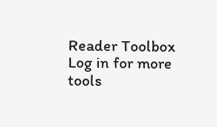Reader Toolbox   Log in for more tools